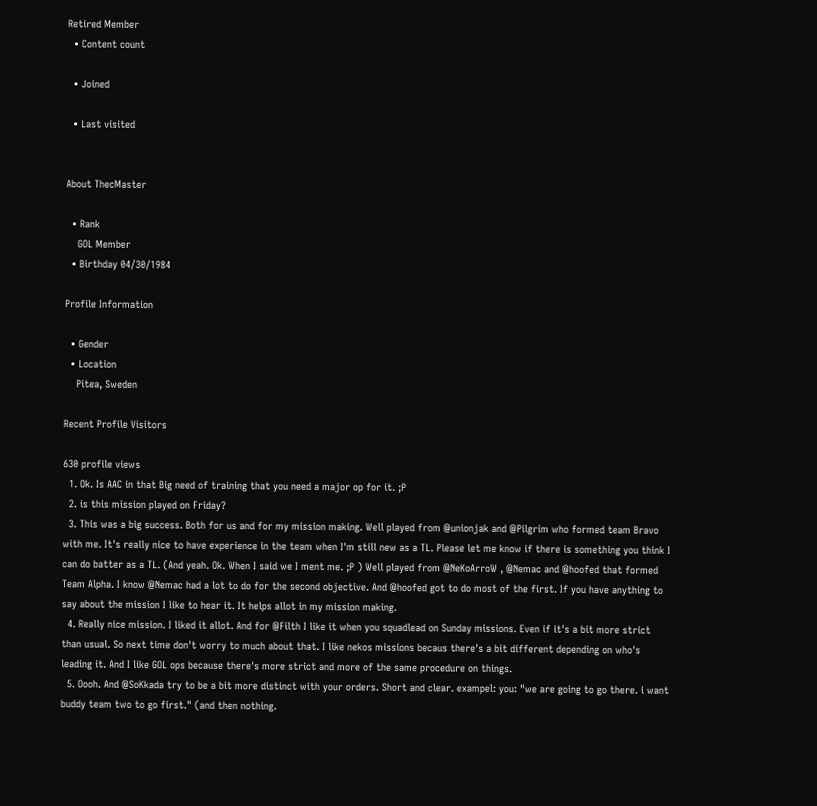Retired Member
  • Content count

  • Joined

  • Last visited


About ThecMaster

  • Rank
    GOL Member
  • Birthday 04/30/1984

Profile Information

  • Gender
  • Location
    Pitea, Sweden

Recent Profile Visitors

630 profile views
  1. Ok. Is AAC in that Big need of training that you need a major op for it. ;P
  2. is this mission played on Friday?
  3. This was a big success. Both for us and for my mission making. Well played from @unionjak and @Pilgrim who formed team Bravo with me. It's really nice to have experience in the team when I'm still new as a TL. Please let me know if there is something you think I can do batter as a TL. (And yeah. Ok. When I said we I ment me. ;P ) Well played from @NeKoArroW , @Nemac and @hoofed that formed Team Alpha. I know @Nemac had a lot to do for the second objective. And @hoofed got to do most of the first. If you have anything to say about the mission I like to hear it. It helps allot in my mission making.
  4. Really nice mission. I liked it allot. And for @Filth I like it when you squadlead on Sunday missions. Even if it's a bit more strict than usual. So next time don't worry to much about that. I like nekos missions becaus there's a bit different depending on who's leading it. And I like GOL ops because there's more strict and more of the same procedure on things.
  5. Oooh. And @SoKkada try to be a bit more distinct with your orders. Short and clear. exampel: you: "we are going to go there. i want buddy team two to go first." (and then nothing.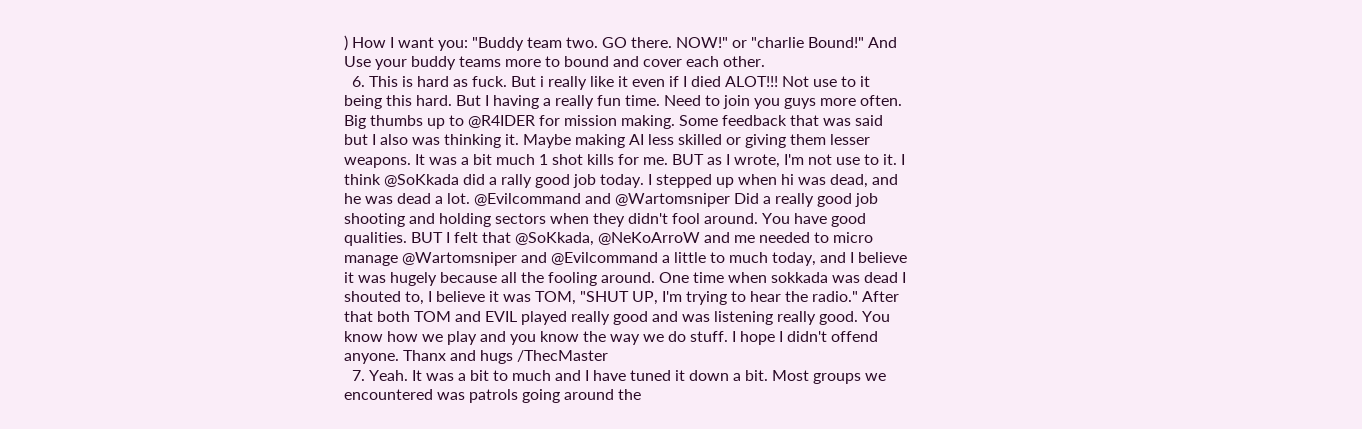) How I want you: "Buddy team two. GO there. NOW!" or "charlie Bound!" And Use your buddy teams more to bound and cover each other.
  6. This is hard as fuck. But i really like it even if I died ALOT!!! Not use to it being this hard. But I having a really fun time. Need to join you guys more often. Big thumbs up to @R4IDER for mission making. Some feedback that was said but I also was thinking it. Maybe making AI less skilled or giving them lesser weapons. It was a bit much 1 shot kills for me. BUT as I wrote, I'm not use to it. I think @SoKkada did a rally good job today. I stepped up when hi was dead, and he was dead a lot. @Evilcommand and @Wartomsniper Did a really good job shooting and holding sectors when they didn't fool around. You have good qualities. BUT I felt that @SoKkada, @NeKoArroW and me needed to micro manage @Wartomsniper and @Evilcommand a little to much today, and I believe it was hugely because all the fooling around. One time when sokkada was dead I shouted to, I believe it was TOM, "SHUT UP, I'm trying to hear the radio." After that both TOM and EVIL played really good and was listening really good. You know how we play and you know the way we do stuff. I hope I didn't offend anyone. Thanx and hugs /ThecMaster
  7. Yeah. It was a bit to much and I have tuned it down a bit. Most groups we encountered was patrols going around the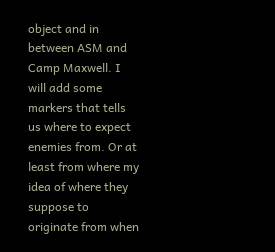object and in between ASM and Camp Maxwell. I will add some markers that tells us where to expect enemies from. Or at least from where my idea of where they suppose to originate from when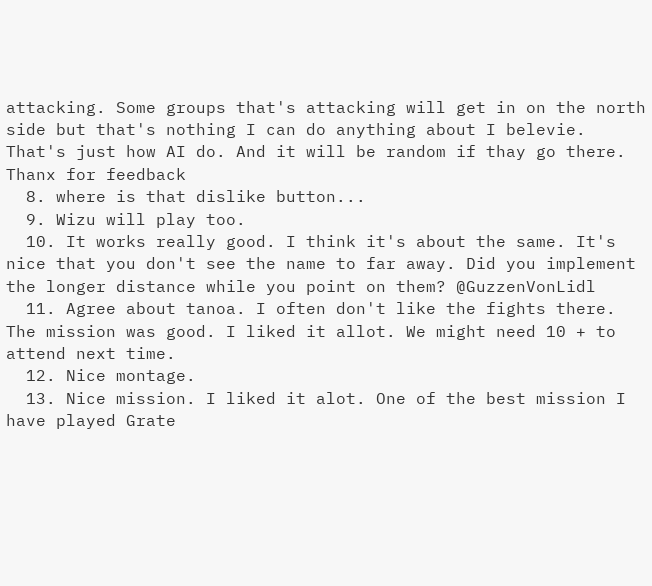attacking. Some groups that's attacking will get in on the north side but that's nothing I can do anything about I belevie. That's just how AI do. And it will be random if thay go there. Thanx for feedback
  8. where is that dislike button...
  9. Wizu will play too.
  10. It works really good. I think it's about the same. It's nice that you don't see the name to far away. Did you implement the longer distance while you point on them? @GuzzenVonLidl
  11. Agree about tanoa. I often don't like the fights there. The mission was good. I liked it allot. We might need 10 + to attend next time.
  12. Nice montage.
  13. Nice mission. I liked it alot. One of the best mission I have played Grate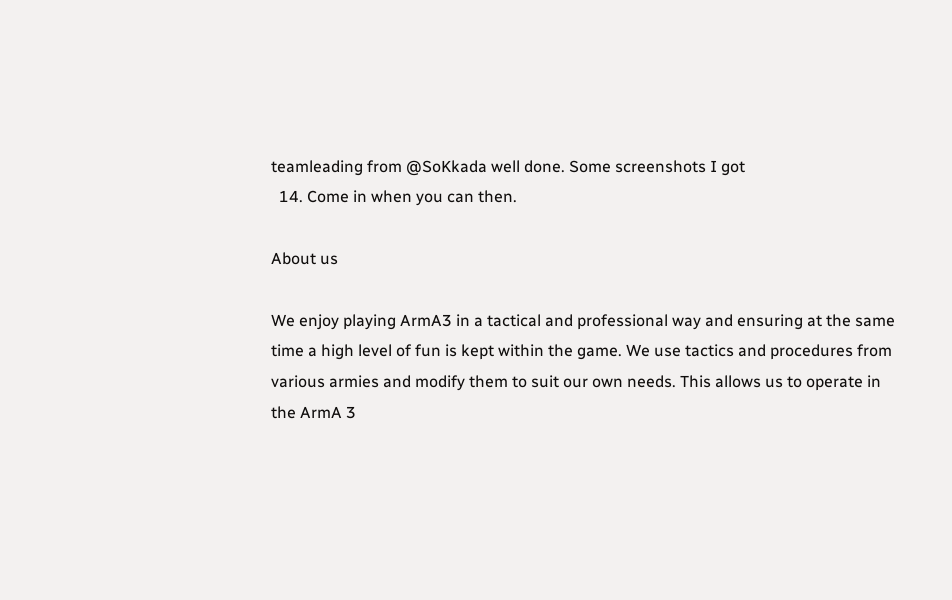teamleading from @SoKkada well done. Some screenshots I got
  14. Come in when you can then.

About us

We enjoy playing ArmA3 in a tactical and professional way and ensuring at the same time a high level of fun is kept within the game. We use tactics and procedures from various armies and modify them to suit our own needs. This allows us to operate in the ArmA 3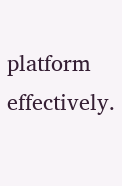platform effectively.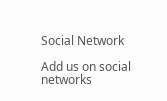Social Network

Add us on social networks